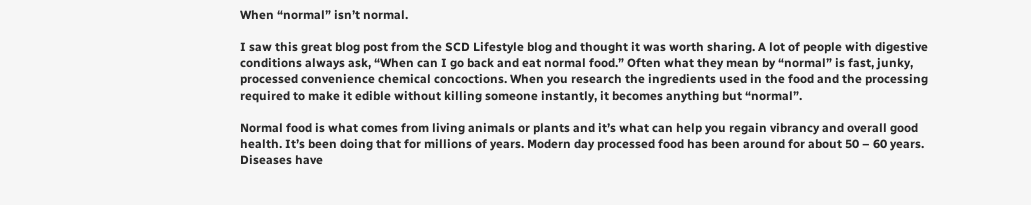When “normal” isn’t normal.

I saw this great blog post from the SCD Lifestyle blog and thought it was worth sharing. A lot of people with digestive conditions always ask, “When can I go back and eat normal food.” Often what they mean by “normal” is fast, junky, processed convenience chemical concoctions. When you research the ingredients used in the food and the processing required to make it edible without killing someone instantly, it becomes anything but “normal”.

Normal food is what comes from living animals or plants and it’s what can help you regain vibrancy and overall good health. It’s been doing that for millions of years. Modern day processed food has been around for about 50 – 60 years. Diseases have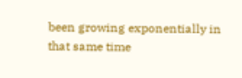been growing exponentially in that same time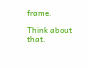frame.

Think about that.